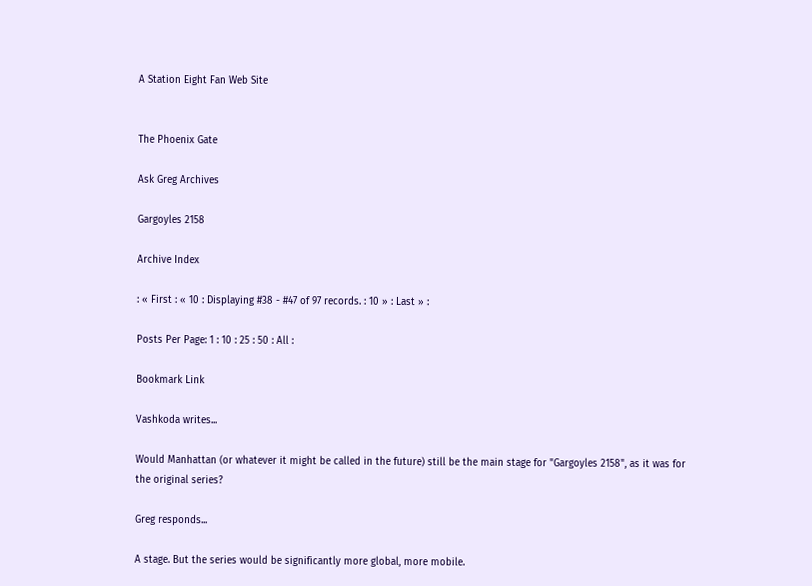A Station Eight Fan Web Site


The Phoenix Gate

Ask Greg Archives

Gargoyles 2158

Archive Index

: « First : « 10 : Displaying #38 - #47 of 97 records. : 10 » : Last » :

Posts Per Page: 1 : 10 : 25 : 50 : All :

Bookmark Link

Vashkoda writes...

Would Manhattan (or whatever it might be called in the future) still be the main stage for "Gargoyles 2158", as it was for the original series?

Greg responds...

A stage. But the series would be significantly more global, more mobile.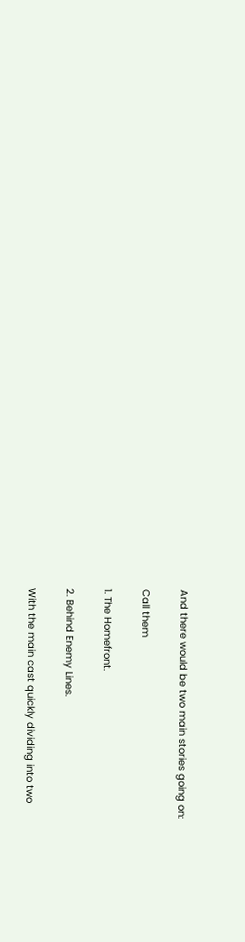And there would be two main stories going on:

Call them

1. The Homefront.

2. Behind Enemy Lines.

With the main cast quickly dividing into two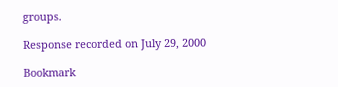groups.

Response recorded on July 29, 2000

Bookmark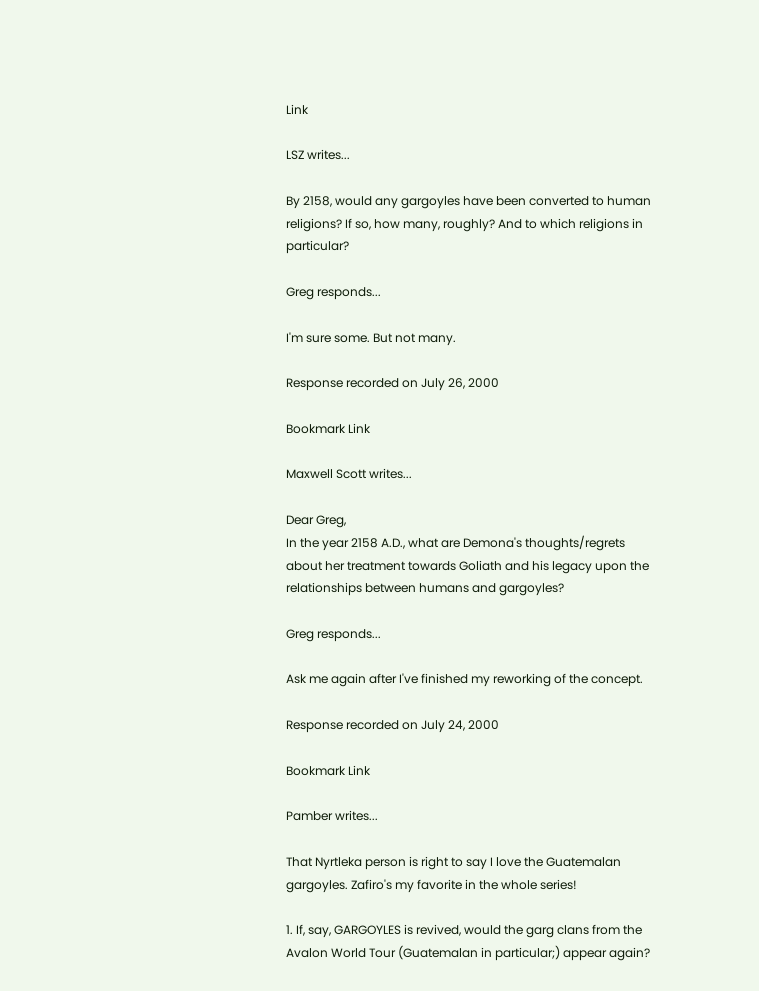Link

LSZ writes...

By 2158, would any gargoyles have been converted to human religions? If so, how many, roughly? And to which religions in particular?

Greg responds...

I'm sure some. But not many.

Response recorded on July 26, 2000

Bookmark Link

Maxwell Scott writes...

Dear Greg,
In the year 2158 A.D., what are Demona's thoughts/regrets about her treatment towards Goliath and his legacy upon the relationships between humans and gargoyles?

Greg responds...

Ask me again after I've finished my reworking of the concept.

Response recorded on July 24, 2000

Bookmark Link

Pamber writes...

That Nyrtleka person is right to say I love the Guatemalan gargoyles. Zafiro's my favorite in the whole series!

1. If, say, GARGOYLES is revived, would the garg clans from the Avalon World Tour (Guatemalan in particular;) appear again?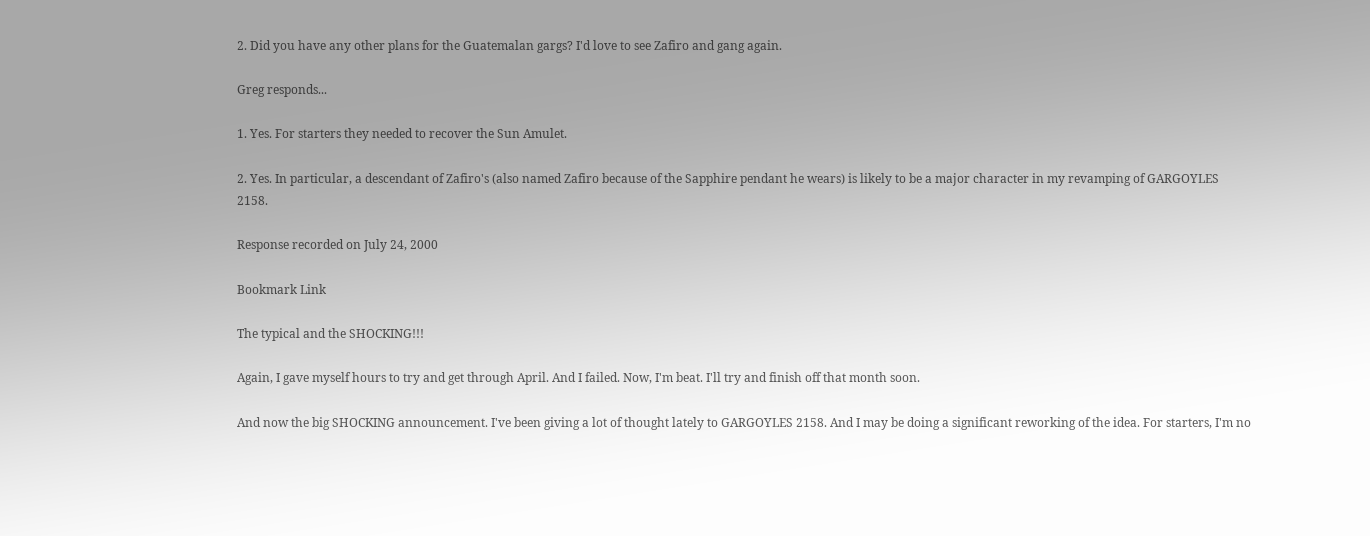2. Did you have any other plans for the Guatemalan gargs? I'd love to see Zafiro and gang again.

Greg responds...

1. Yes. For starters they needed to recover the Sun Amulet.

2. Yes. In particular, a descendant of Zafiro's (also named Zafiro because of the Sapphire pendant he wears) is likely to be a major character in my revamping of GARGOYLES 2158.

Response recorded on July 24, 2000

Bookmark Link

The typical and the SHOCKING!!!

Again, I gave myself hours to try and get through April. And I failed. Now, I'm beat. I'll try and finish off that month soon.

And now the big SHOCKING announcement. I've been giving a lot of thought lately to GARGOYLES 2158. And I may be doing a significant reworking of the idea. For starters, I'm no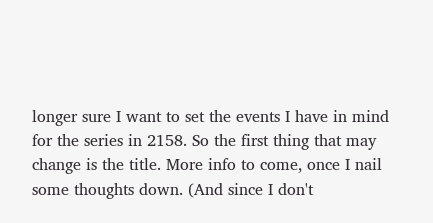longer sure I want to set the events I have in mind for the series in 2158. So the first thing that may change is the title. More info to come, once I nail some thoughts down. (And since I don't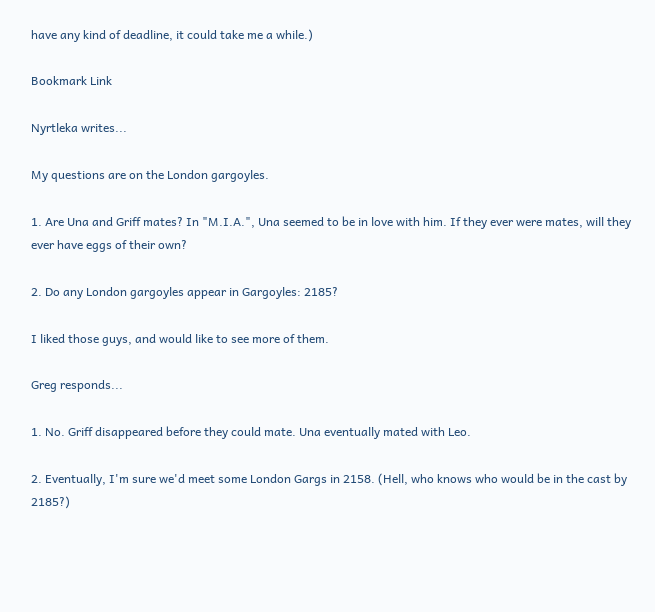have any kind of deadline, it could take me a while.)

Bookmark Link

Nyrtleka writes...

My questions are on the London gargoyles.

1. Are Una and Griff mates? In "M.I.A.", Una seemed to be in love with him. If they ever were mates, will they ever have eggs of their own?

2. Do any London gargoyles appear in Gargoyles: 2185?

I liked those guys, and would like to see more of them.

Greg responds...

1. No. Griff disappeared before they could mate. Una eventually mated with Leo.

2. Eventually, I'm sure we'd meet some London Gargs in 2158. (Hell, who knows who would be in the cast by 2185?)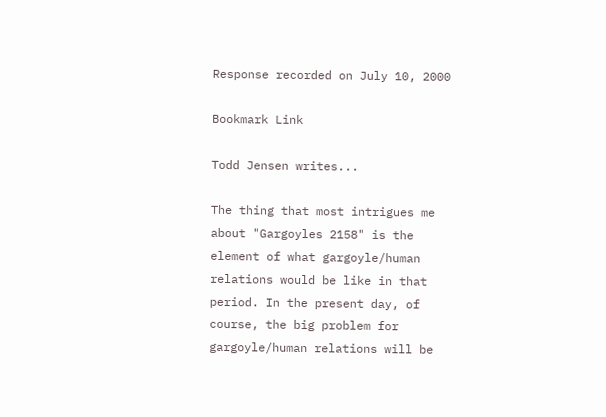Response recorded on July 10, 2000

Bookmark Link

Todd Jensen writes...

The thing that most intrigues me about "Gargoyles 2158" is the element of what gargoyle/human relations would be like in that period. In the present day, of course, the big problem for gargoyle/human relations will be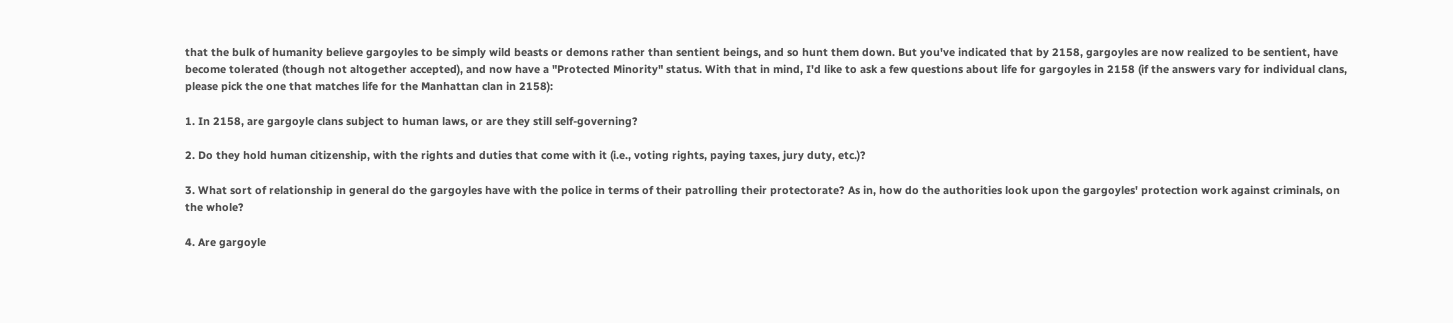that the bulk of humanity believe gargoyles to be simply wild beasts or demons rather than sentient beings, and so hunt them down. But you've indicated that by 2158, gargoyles are now realized to be sentient, have become tolerated (though not altogether accepted), and now have a "Protected Minority" status. With that in mind, I'd like to ask a few questions about life for gargoyles in 2158 (if the answers vary for individual clans, please pick the one that matches life for the Manhattan clan in 2158):

1. In 2158, are gargoyle clans subject to human laws, or are they still self-governing?

2. Do they hold human citizenship, with the rights and duties that come with it (i.e., voting rights, paying taxes, jury duty, etc.)?

3. What sort of relationship in general do the gargoyles have with the police in terms of their patrolling their protectorate? As in, how do the authorities look upon the gargoyles' protection work against criminals, on the whole?

4. Are gargoyle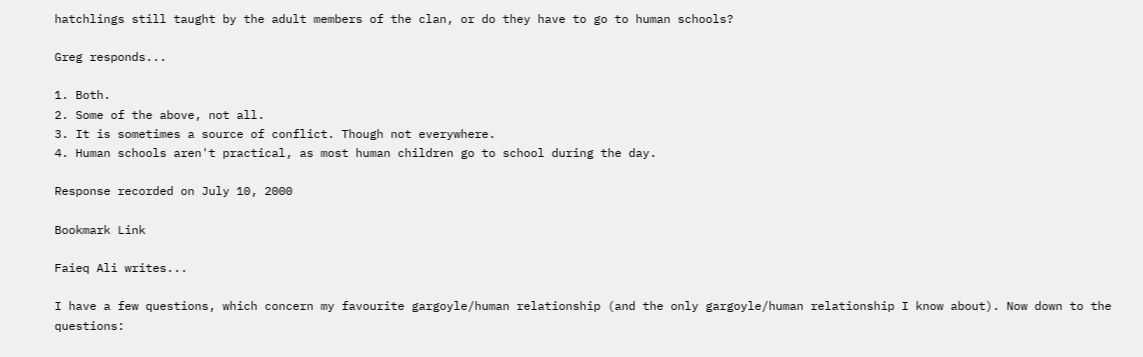hatchlings still taught by the adult members of the clan, or do they have to go to human schools?

Greg responds...

1. Both.
2. Some of the above, not all.
3. It is sometimes a source of conflict. Though not everywhere.
4. Human schools aren't practical, as most human children go to school during the day.

Response recorded on July 10, 2000

Bookmark Link

Faieq Ali writes...

I have a few questions, which concern my favourite gargoyle/human relationship (and the only gargoyle/human relationship I know about). Now down to the questions: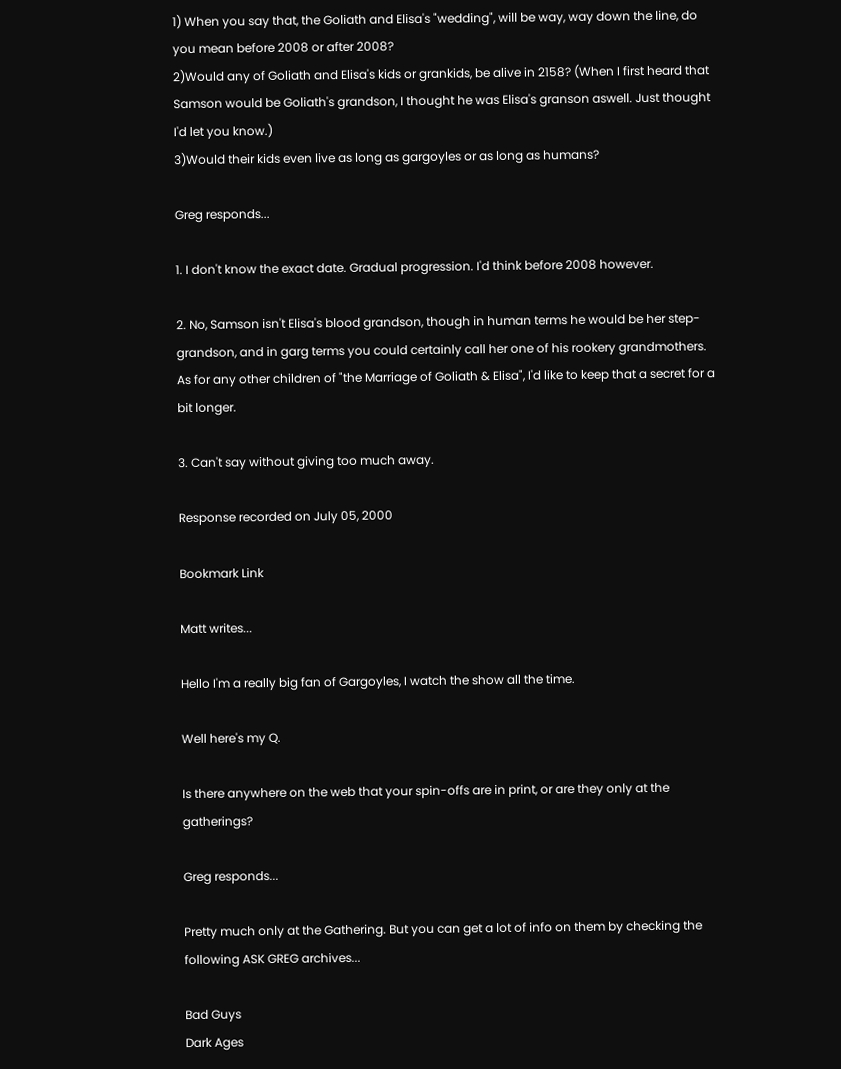1) When you say that, the Goliath and Elisa's "wedding", will be way, way down the line, do you mean before 2008 or after 2008?
2)Would any of Goliath and Elisa's kids or grankids, be alive in 2158? (When I first heard that Samson would be Goliath's grandson, I thought he was Elisa's granson aswell. Just thought I'd let you know.)
3)Would their kids even live as long as gargoyles or as long as humans?

Greg responds...

1. I don't know the exact date. Gradual progression. I'd think before 2008 however.

2. No, Samson isn't Elisa's blood grandson, though in human terms he would be her step-grandson, and in garg terms you could certainly call her one of his rookery grandmothers. As for any other children of "the Marriage of Goliath & Elisa", I'd like to keep that a secret for a bit longer.

3. Can't say without giving too much away.

Response recorded on July 05, 2000

Bookmark Link

Matt writes...

Hello I'm a really big fan of Gargoyles, I watch the show all the time.

Well here's my Q.

Is there anywhere on the web that your spin-offs are in print, or are they only at the gatherings?

Greg responds...

Pretty much only at the Gathering. But you can get a lot of info on them by checking the following ASK GREG archives...

Bad Guys
Dark Ages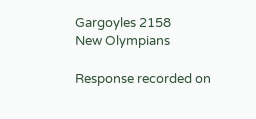Gargoyles 2158
New Olympians

Response recorded on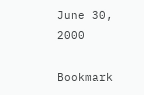June 30, 2000

Bookmark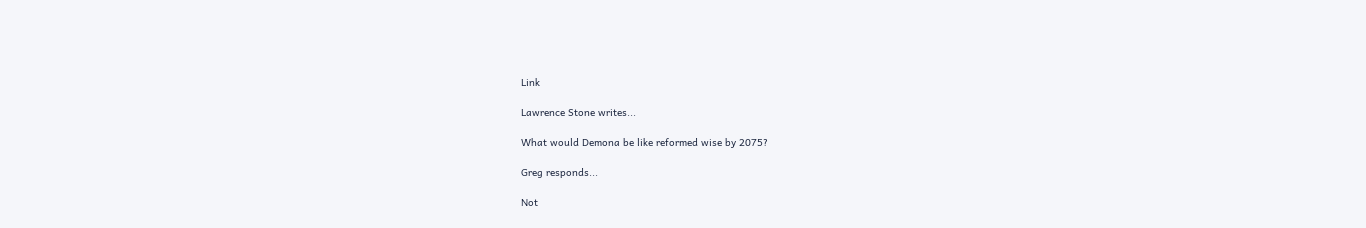Link

Lawrence Stone writes...

What would Demona be like reformed wise by 2075?

Greg responds...

Not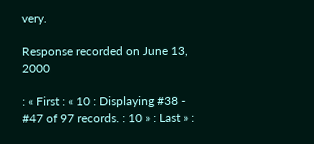very.

Response recorded on June 13, 2000

: « First : « 10 : Displaying #38 - #47 of 97 records. : 10 » : Last » :